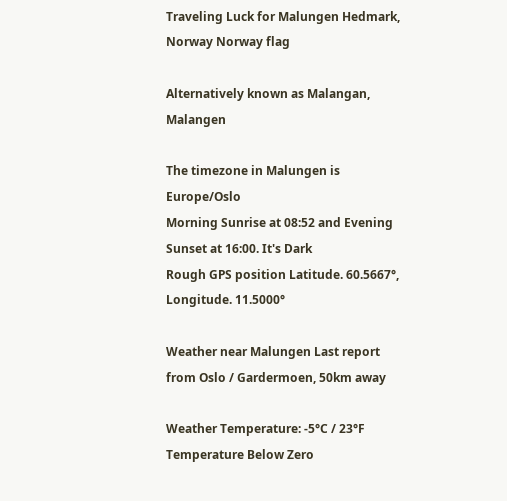Traveling Luck for Malungen Hedmark, Norway Norway flag

Alternatively known as Malangan, Malangen

The timezone in Malungen is Europe/Oslo
Morning Sunrise at 08:52 and Evening Sunset at 16:00. It's Dark
Rough GPS position Latitude. 60.5667°, Longitude. 11.5000°

Weather near Malungen Last report from Oslo / Gardermoen, 50km away

Weather Temperature: -5°C / 23°F Temperature Below Zero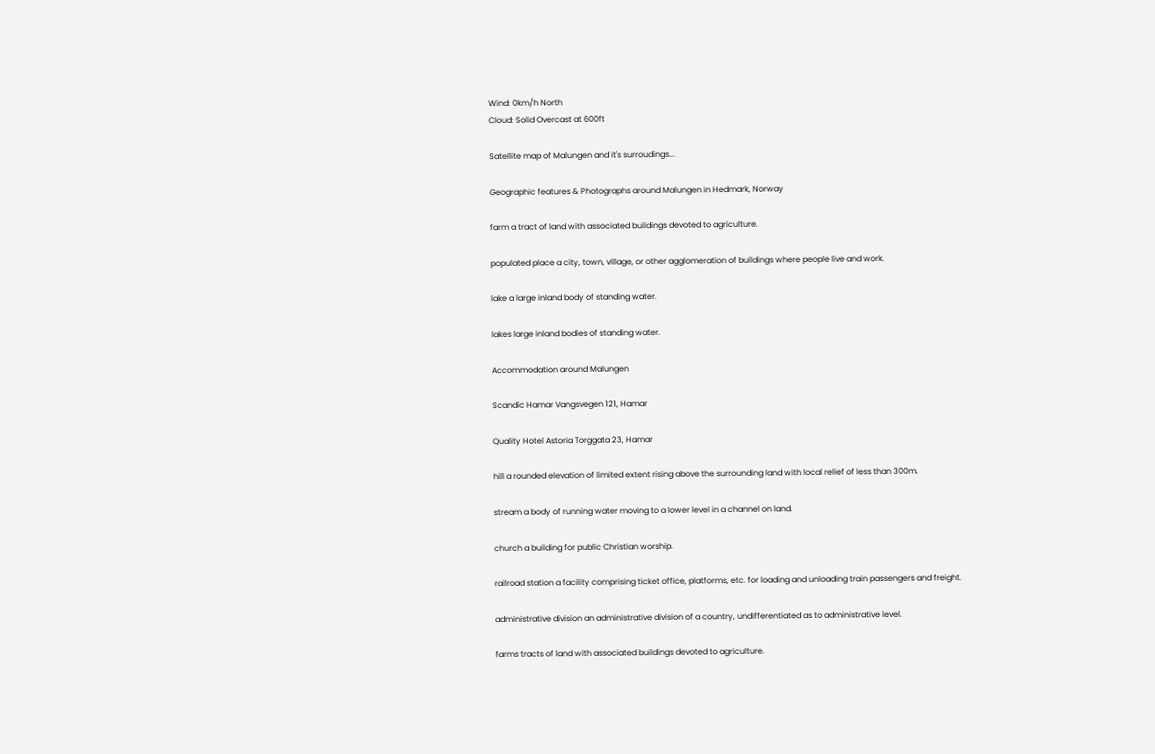Wind: 0km/h North
Cloud: Solid Overcast at 600ft

Satellite map of Malungen and it's surroudings...

Geographic features & Photographs around Malungen in Hedmark, Norway

farm a tract of land with associated buildings devoted to agriculture.

populated place a city, town, village, or other agglomeration of buildings where people live and work.

lake a large inland body of standing water.

lakes large inland bodies of standing water.

Accommodation around Malungen

Scandic Hamar Vangsvegen 121, Hamar

Quality Hotel Astoria Torggata 23, Hamar

hill a rounded elevation of limited extent rising above the surrounding land with local relief of less than 300m.

stream a body of running water moving to a lower level in a channel on land.

church a building for public Christian worship.

railroad station a facility comprising ticket office, platforms, etc. for loading and unloading train passengers and freight.

administrative division an administrative division of a country, undifferentiated as to administrative level.

farms tracts of land with associated buildings devoted to agriculture.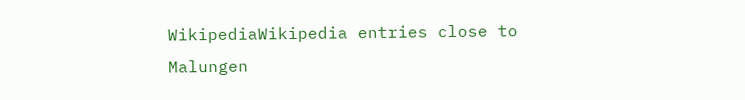WikipediaWikipedia entries close to Malungen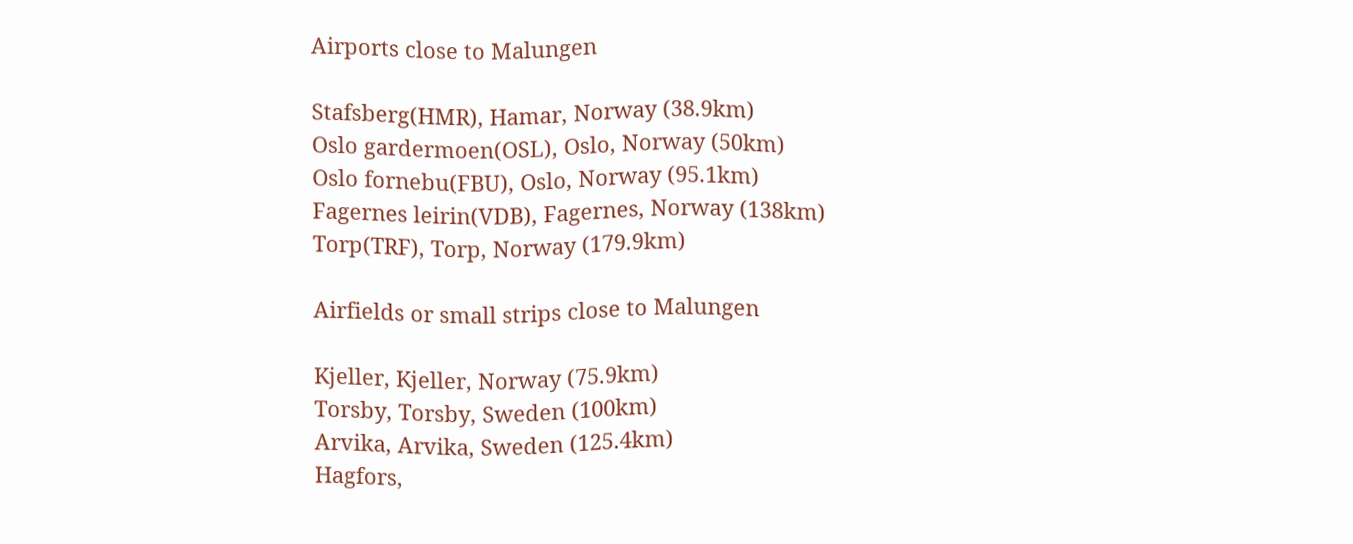Airports close to Malungen

Stafsberg(HMR), Hamar, Norway (38.9km)
Oslo gardermoen(OSL), Oslo, Norway (50km)
Oslo fornebu(FBU), Oslo, Norway (95.1km)
Fagernes leirin(VDB), Fagernes, Norway (138km)
Torp(TRF), Torp, Norway (179.9km)

Airfields or small strips close to Malungen

Kjeller, Kjeller, Norway (75.9km)
Torsby, Torsby, Sweden (100km)
Arvika, Arvika, Sweden (125.4km)
Hagfors,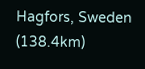Hagfors, Sweden (138.4km)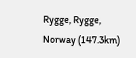Rygge, Rygge, Norway (147.3km)